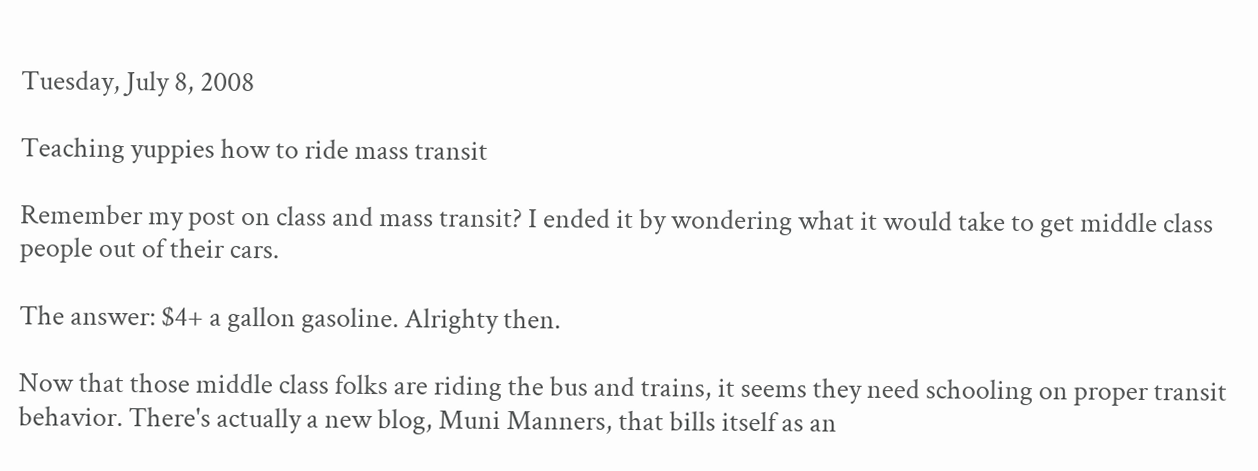Tuesday, July 8, 2008

Teaching yuppies how to ride mass transit

Remember my post on class and mass transit? I ended it by wondering what it would take to get middle class people out of their cars.

The answer: $4+ a gallon gasoline. Alrighty then.

Now that those middle class folks are riding the bus and trains, it seems they need schooling on proper transit behavior. There's actually a new blog, Muni Manners, that bills itself as an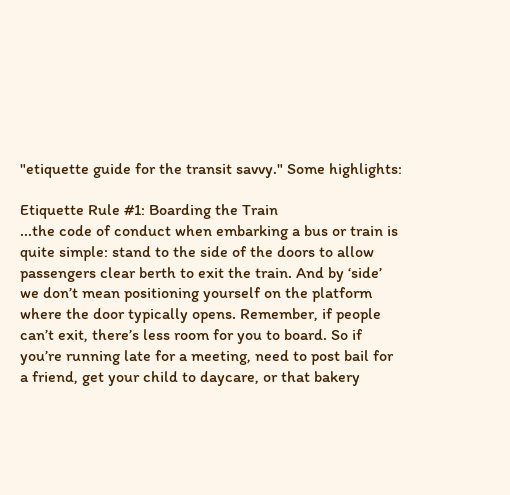"etiquette guide for the transit savvy." Some highlights:

Etiquette Rule #1: Boarding the Train
...the code of conduct when embarking a bus or train is quite simple: stand to the side of the doors to allow passengers clear berth to exit the train. And by ‘side’ we don’t mean positioning yourself on the platform where the door typically opens. Remember, if people can’t exit, there’s less room for you to board. So if you’re running late for a meeting, need to post bail for a friend, get your child to daycare, or that bakery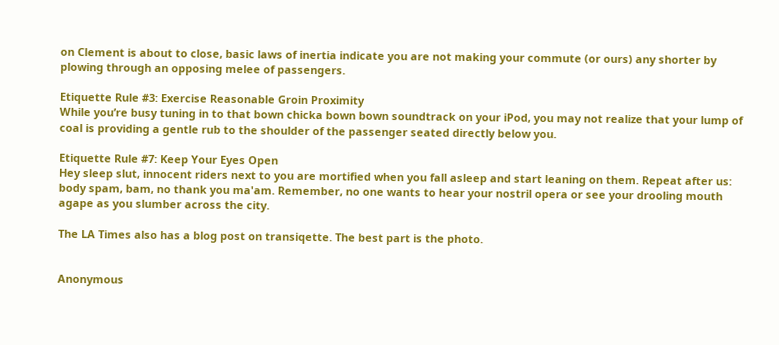on Clement is about to close, basic laws of inertia indicate you are not making your commute (or ours) any shorter by plowing through an opposing melee of passengers.

Etiquette Rule #3: Exercise Reasonable Groin Proximity
While you’re busy tuning in to that bown chicka bown bown soundtrack on your iPod, you may not realize that your lump of coal is providing a gentle rub to the shoulder of the passenger seated directly below you.

Etiquette Rule #7: Keep Your Eyes Open
Hey sleep slut, innocent riders next to you are mortified when you fall asleep and start leaning on them. Repeat after us: body spam, bam, no thank you ma'am. Remember, no one wants to hear your nostril opera or see your drooling mouth agape as you slumber across the city.

The LA Times also has a blog post on transiqette. The best part is the photo.


Anonymous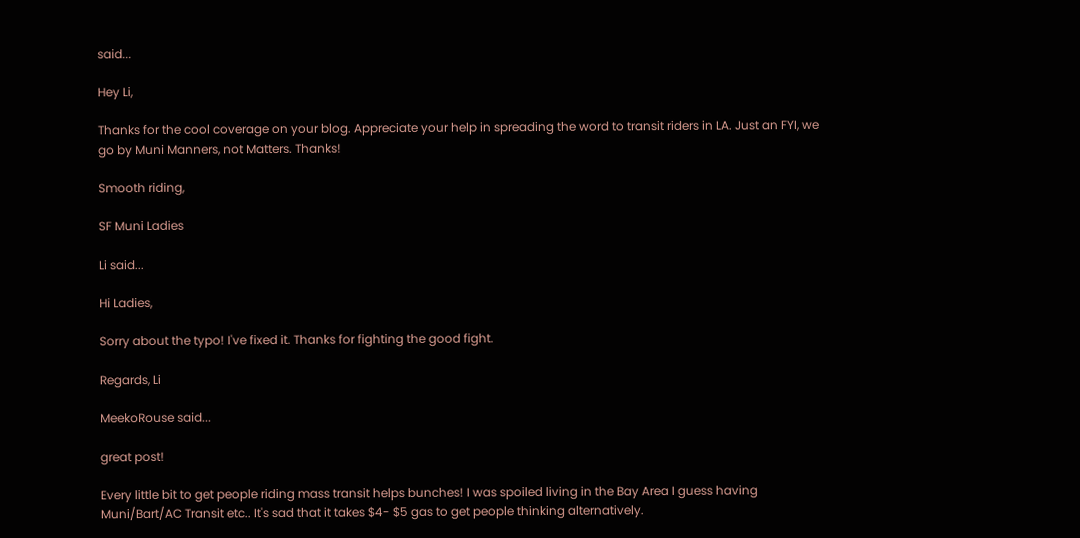said...

Hey Li,

Thanks for the cool coverage on your blog. Appreciate your help in spreading the word to transit riders in LA. Just an FYI, we go by Muni Manners, not Matters. Thanks!

Smooth riding,

SF Muni Ladies

Li said...

Hi Ladies,

Sorry about the typo! I've fixed it. Thanks for fighting the good fight.

Regards, Li

MeekoRouse said...

great post!

Every little bit to get people riding mass transit helps bunches! I was spoiled living in the Bay Area I guess having Muni/Bart/AC Transit etc.. It's sad that it takes $4- $5 gas to get people thinking alternatively.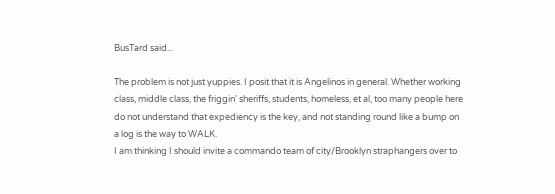BusTard said...

The problem is not just yuppies. I posit that it is Angelinos in general. Whether working class, middle class, the friggin' sheriffs, students, homeless, et al, too many people here do not understand that expediency is the key, and not standing round like a bump on a log is the way to WALK.
I am thinking I should invite a commando team of city/Brooklyn straphangers over to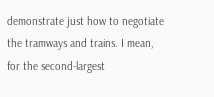demonstrate just how to negotiate the tramways and trains. I mean, for the second-largest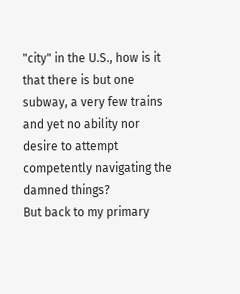"city" in the U.S., how is it that there is but one subway, a very few trains and yet no ability nor desire to attempt competently navigating the damned things?
But back to my primary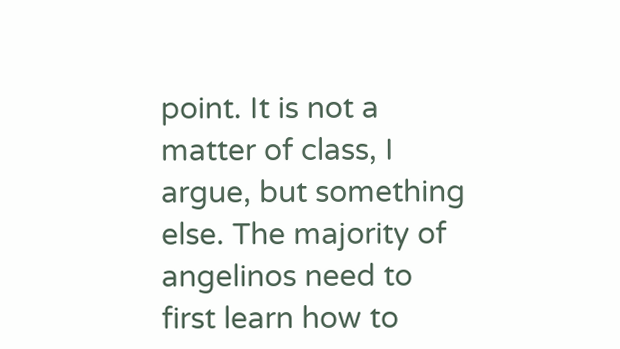point. It is not a matter of class, I argue, but something else. The majority of angelinos need to first learn how to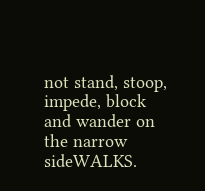not stand, stoop, impede, block and wander on the narrow sideWALKS.